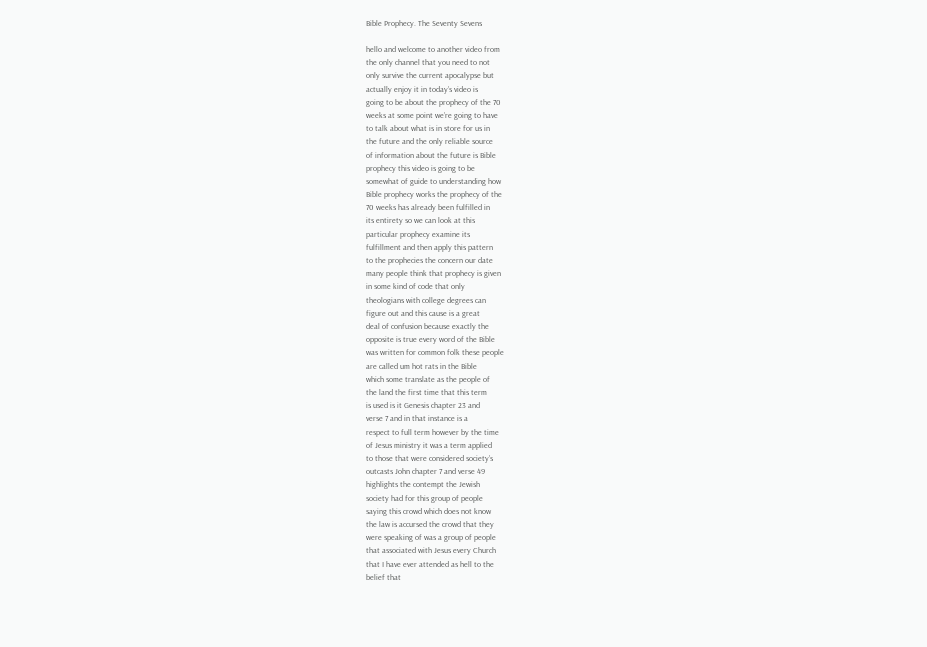Bible Prophecy. The Seventy Sevens

hello and welcome to another video from
the only channel that you need to not
only survive the current apocalypse but
actually enjoy it in today’s video is
going to be about the prophecy of the 70
weeks at some point we’re going to have
to talk about what is in store for us in
the future and the only reliable source
of information about the future is Bible
prophecy this video is going to be
somewhat of guide to understanding how
Bible prophecy works the prophecy of the
70 weeks has already been fulfilled in
its entirety so we can look at this
particular prophecy examine its
fulfillment and then apply this pattern
to the prophecies the concern our date
many people think that prophecy is given
in some kind of code that only
theologians with college degrees can
figure out and this cause is a great
deal of confusion because exactly the
opposite is true every word of the Bible
was written for common folk these people
are called um hot rats in the Bible
which some translate as the people of
the land the first time that this term
is used is it Genesis chapter 23 and
verse 7 and in that instance is a
respect to full term however by the time
of Jesus ministry it was a term applied
to those that were considered society’s
outcasts John chapter 7 and verse 49
highlights the contempt the Jewish
society had for this group of people
saying this crowd which does not know
the law is accursed the crowd that they
were speaking of was a group of people
that associated with Jesus every Church
that I have ever attended as hell to the
belief that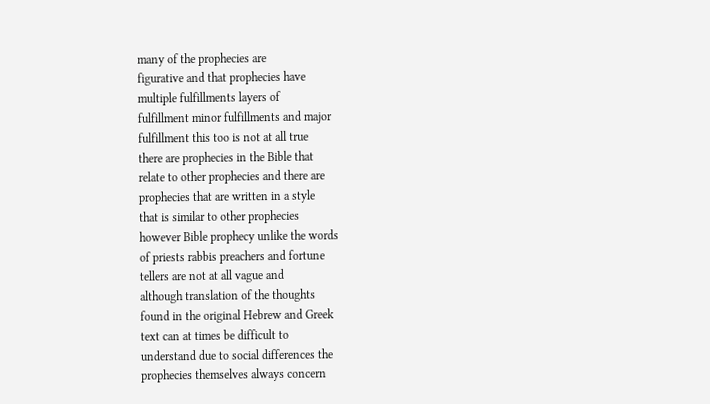many of the prophecies are
figurative and that prophecies have
multiple fulfillments layers of
fulfillment minor fulfillments and major
fulfillment this too is not at all true
there are prophecies in the Bible that
relate to other prophecies and there are
prophecies that are written in a style
that is similar to other prophecies
however Bible prophecy unlike the words
of priests rabbis preachers and fortune
tellers are not at all vague and
although translation of the thoughts
found in the original Hebrew and Greek
text can at times be difficult to
understand due to social differences the
prophecies themselves always concern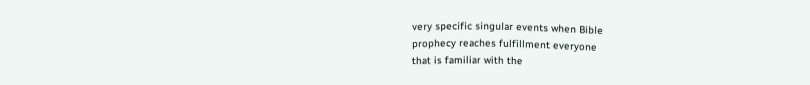very specific singular events when Bible
prophecy reaches fulfillment everyone
that is familiar with the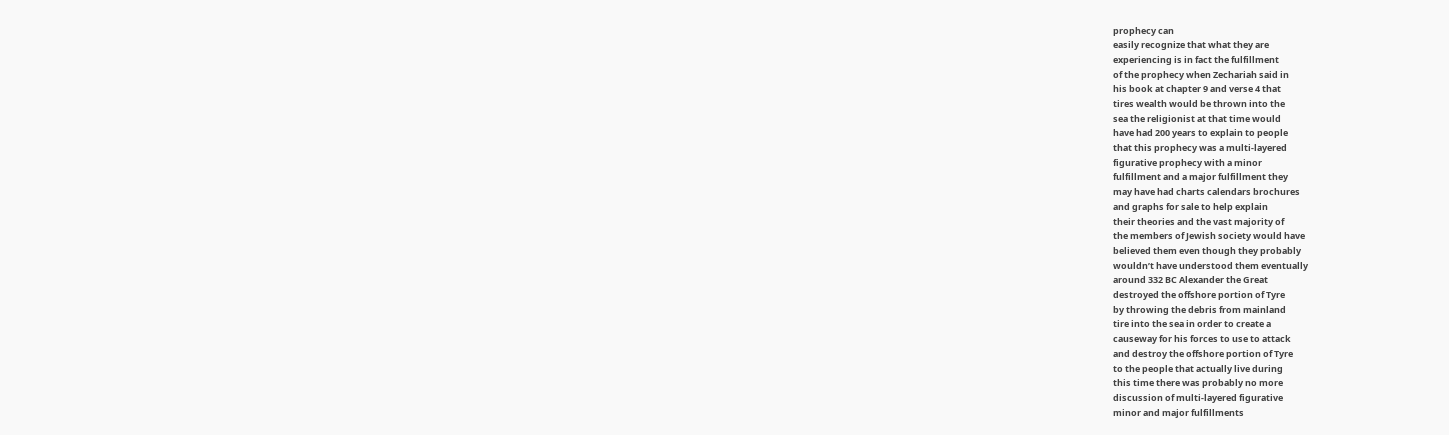prophecy can
easily recognize that what they are
experiencing is in fact the fulfillment
of the prophecy when Zechariah said in
his book at chapter 9 and verse 4 that
tires wealth would be thrown into the
sea the religionist at that time would
have had 200 years to explain to people
that this prophecy was a multi-layered
figurative prophecy with a minor
fulfillment and a major fulfillment they
may have had charts calendars brochures
and graphs for sale to help explain
their theories and the vast majority of
the members of Jewish society would have
believed them even though they probably
wouldn’t have understood them eventually
around 332 BC Alexander the Great
destroyed the offshore portion of Tyre
by throwing the debris from mainland
tire into the sea in order to create a
causeway for his forces to use to attack
and destroy the offshore portion of Tyre
to the people that actually live during
this time there was probably no more
discussion of multi-layered figurative
minor and major fulfillments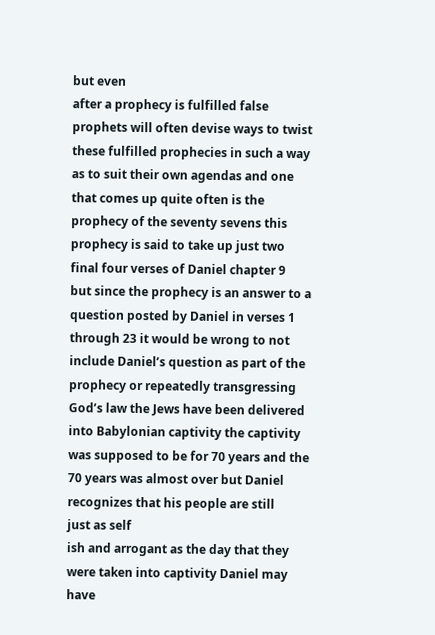but even
after a prophecy is fulfilled false
prophets will often devise ways to twist
these fulfilled prophecies in such a way
as to suit their own agendas and one
that comes up quite often is the
prophecy of the seventy sevens this
prophecy is said to take up just two
final four verses of Daniel chapter 9
but since the prophecy is an answer to a
question posted by Daniel in verses 1
through 23 it would be wrong to not
include Daniel’s question as part of the
prophecy or repeatedly transgressing
God’s law the Jews have been delivered
into Babylonian captivity the captivity
was supposed to be for 70 years and the
70 years was almost over but Daniel
recognizes that his people are still
just as self
ish and arrogant as the day that they
were taken into captivity Daniel may
have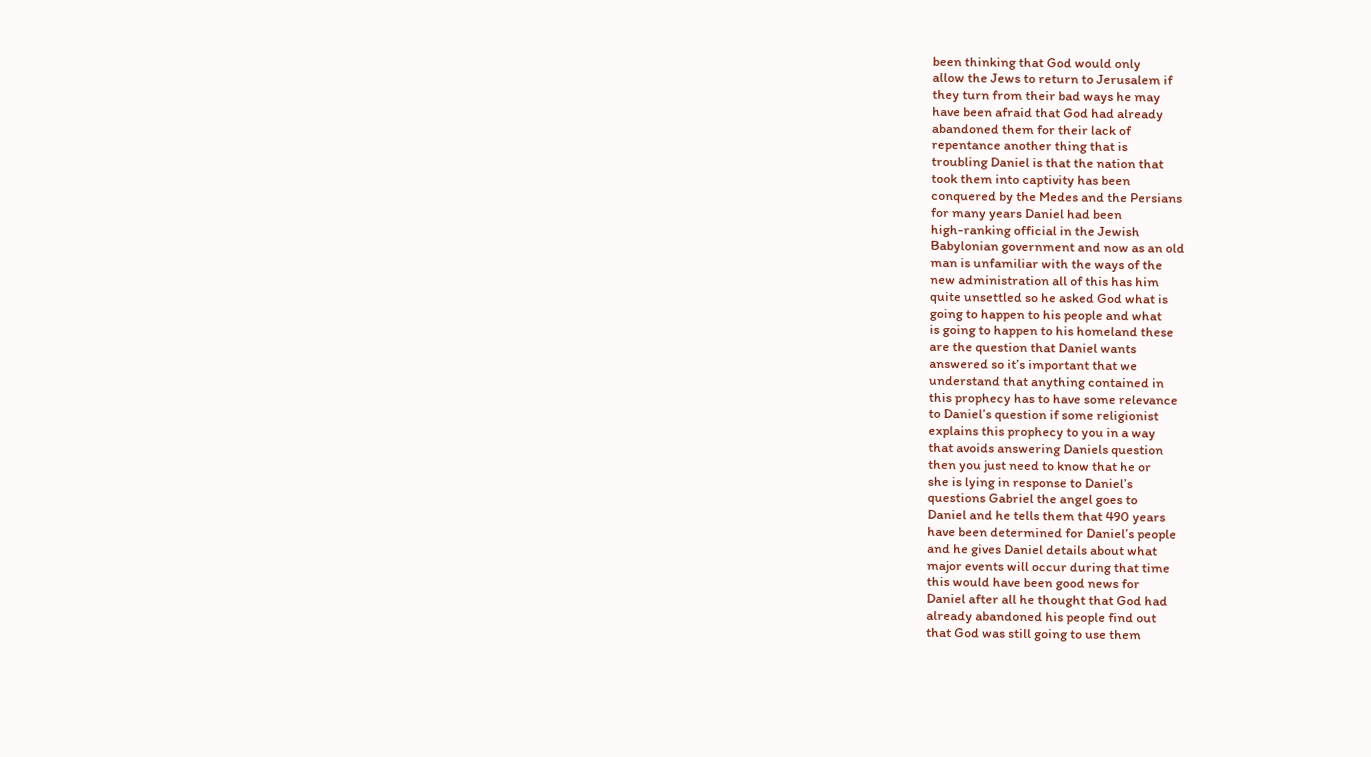been thinking that God would only
allow the Jews to return to Jerusalem if
they turn from their bad ways he may
have been afraid that God had already
abandoned them for their lack of
repentance another thing that is
troubling Daniel is that the nation that
took them into captivity has been
conquered by the Medes and the Persians
for many years Daniel had been
high-ranking official in the Jewish
Babylonian government and now as an old
man is unfamiliar with the ways of the
new administration all of this has him
quite unsettled so he asked God what is
going to happen to his people and what
is going to happen to his homeland these
are the question that Daniel wants
answered so it’s important that we
understand that anything contained in
this prophecy has to have some relevance
to Daniel’s question if some religionist
explains this prophecy to you in a way
that avoids answering Daniels question
then you just need to know that he or
she is lying in response to Daniel’s
questions Gabriel the angel goes to
Daniel and he tells them that 490 years
have been determined for Daniel’s people
and he gives Daniel details about what
major events will occur during that time
this would have been good news for
Daniel after all he thought that God had
already abandoned his people find out
that God was still going to use them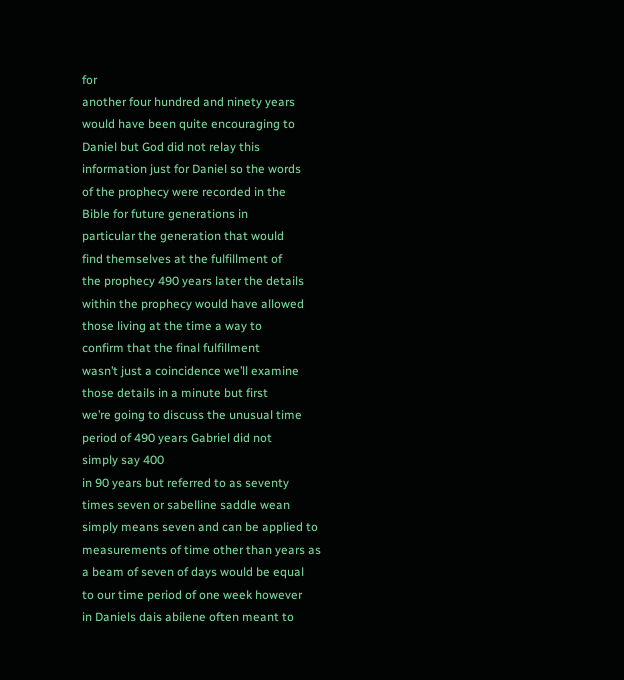for
another four hundred and ninety years
would have been quite encouraging to
Daniel but God did not relay this
information just for Daniel so the words
of the prophecy were recorded in the
Bible for future generations in
particular the generation that would
find themselves at the fulfillment of
the prophecy 490 years later the details
within the prophecy would have allowed
those living at the time a way to
confirm that the final fulfillment
wasn’t just a coincidence we’ll examine
those details in a minute but first
we’re going to discuss the unusual time
period of 490 years Gabriel did not
simply say 400
in 90 years but referred to as seventy
times seven or sabelline saddle wean
simply means seven and can be applied to
measurements of time other than years as
a beam of seven of days would be equal
to our time period of one week however
in Daniels dais abilene often meant to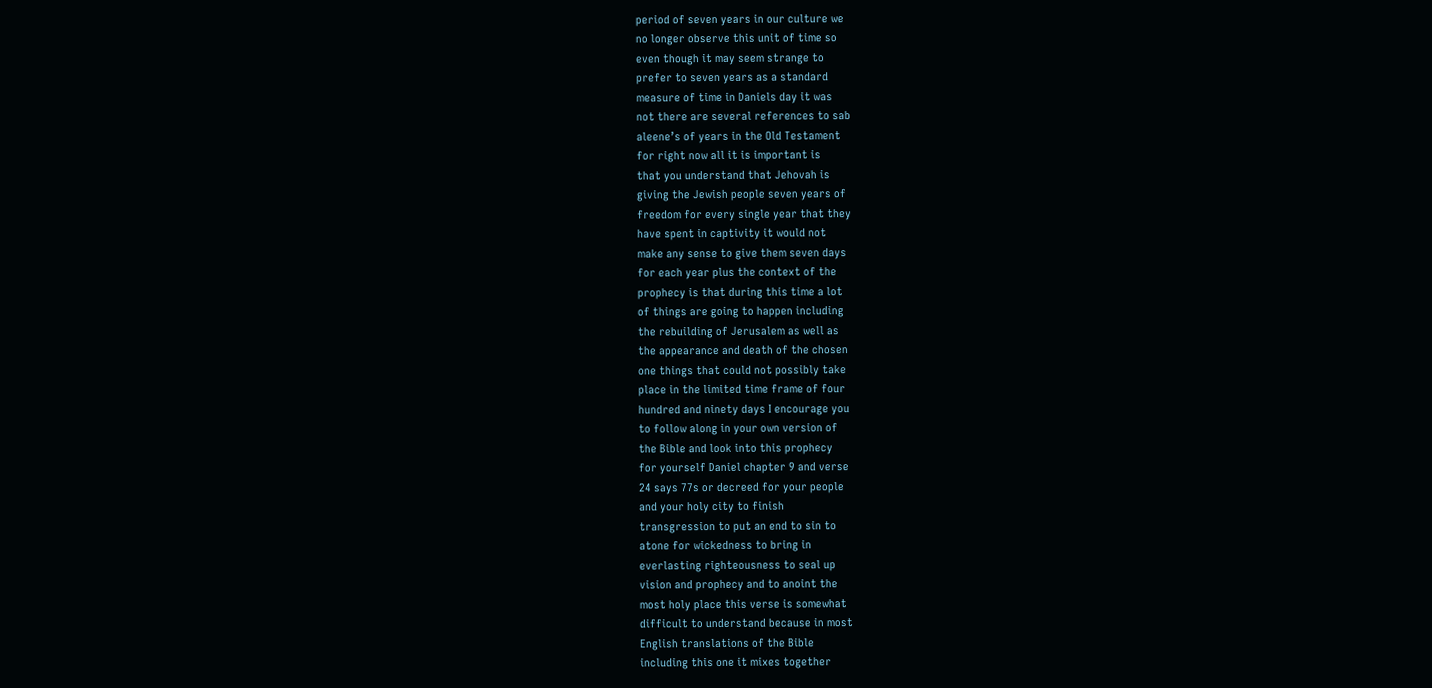period of seven years in our culture we
no longer observe this unit of time so
even though it may seem strange to
prefer to seven years as a standard
measure of time in Daniels day it was
not there are several references to sab
aleene’s of years in the Old Testament
for right now all it is important is
that you understand that Jehovah is
giving the Jewish people seven years of
freedom for every single year that they
have spent in captivity it would not
make any sense to give them seven days
for each year plus the context of the
prophecy is that during this time a lot
of things are going to happen including
the rebuilding of Jerusalem as well as
the appearance and death of the chosen
one things that could not possibly take
place in the limited time frame of four
hundred and ninety days I encourage you
to follow along in your own version of
the Bible and look into this prophecy
for yourself Daniel chapter 9 and verse
24 says 77s or decreed for your people
and your holy city to finish
transgression to put an end to sin to
atone for wickedness to bring in
everlasting righteousness to seal up
vision and prophecy and to anoint the
most holy place this verse is somewhat
difficult to understand because in most
English translations of the Bible
including this one it mixes together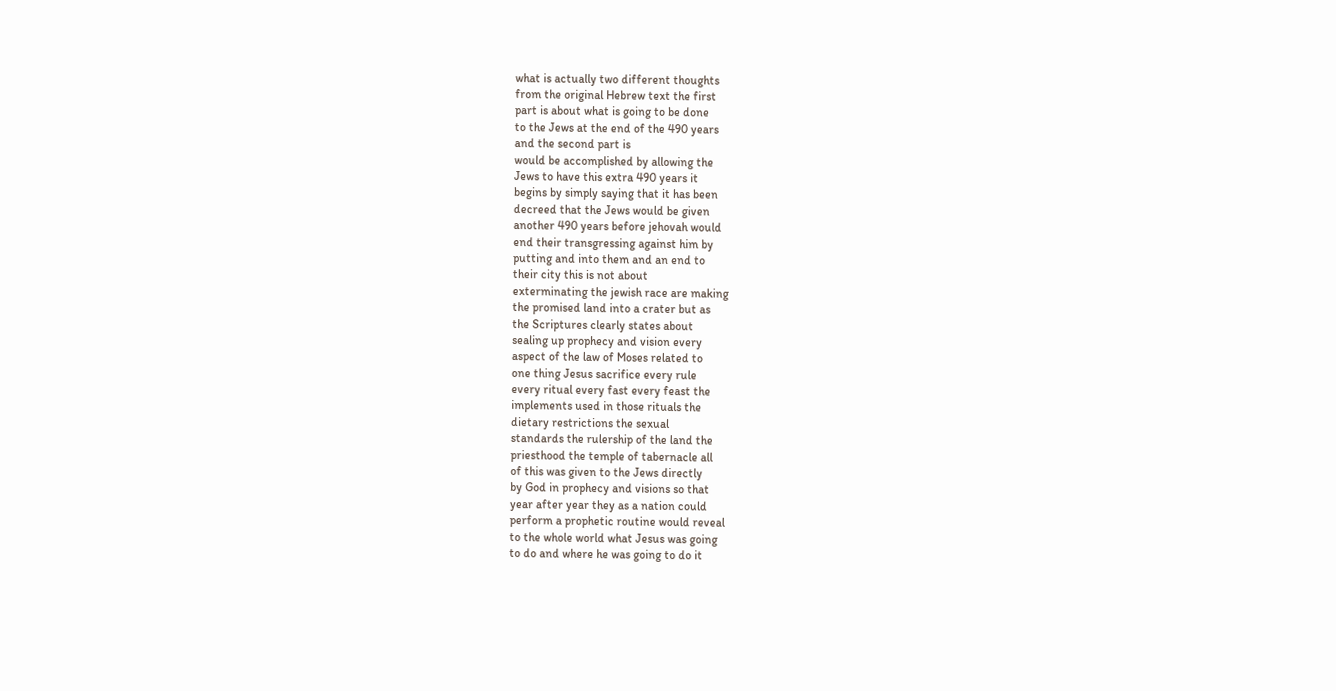what is actually two different thoughts
from the original Hebrew text the first
part is about what is going to be done
to the Jews at the end of the 490 years
and the second part is
would be accomplished by allowing the
Jews to have this extra 490 years it
begins by simply saying that it has been
decreed that the Jews would be given
another 490 years before jehovah would
end their transgressing against him by
putting and into them and an end to
their city this is not about
exterminating the jewish race are making
the promised land into a crater but as
the Scriptures clearly states about
sealing up prophecy and vision every
aspect of the law of Moses related to
one thing Jesus sacrifice every rule
every ritual every fast every feast the
implements used in those rituals the
dietary restrictions the sexual
standards the rulership of the land the
priesthood the temple of tabernacle all
of this was given to the Jews directly
by God in prophecy and visions so that
year after year they as a nation could
perform a prophetic routine would reveal
to the whole world what Jesus was going
to do and where he was going to do it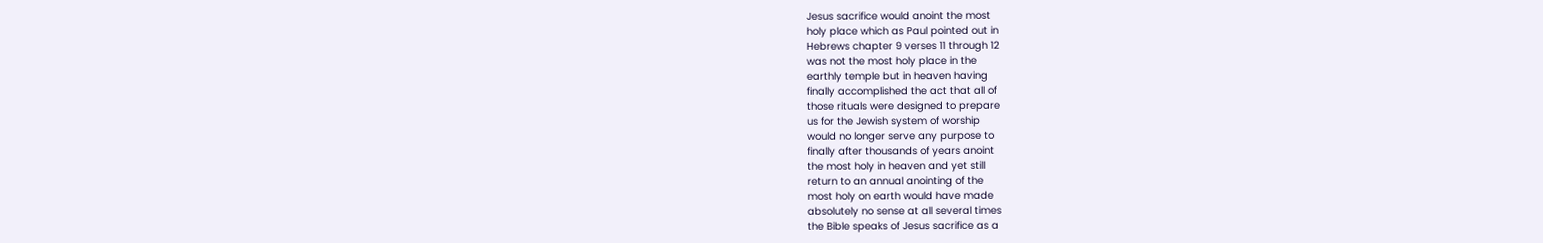Jesus sacrifice would anoint the most
holy place which as Paul pointed out in
Hebrews chapter 9 verses 11 through 12
was not the most holy place in the
earthly temple but in heaven having
finally accomplished the act that all of
those rituals were designed to prepare
us for the Jewish system of worship
would no longer serve any purpose to
finally after thousands of years anoint
the most holy in heaven and yet still
return to an annual anointing of the
most holy on earth would have made
absolutely no sense at all several times
the Bible speaks of Jesus sacrifice as a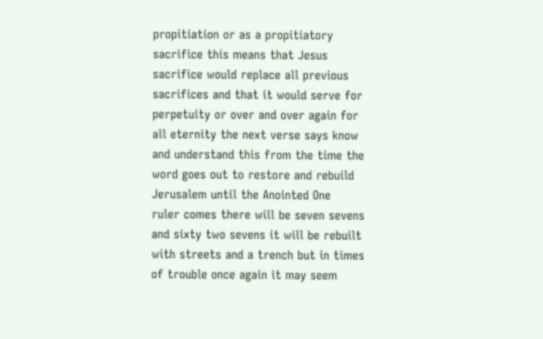propitiation or as a propitiatory
sacrifice this means that Jesus
sacrifice would replace all previous
sacrifices and that it would serve for
perpetuity or over and over again for
all eternity the next verse says know
and understand this from the time the
word goes out to restore and rebuild
Jerusalem until the Anointed One
ruler comes there will be seven sevens
and sixty two sevens it will be rebuilt
with streets and a trench but in times
of trouble once again it may seem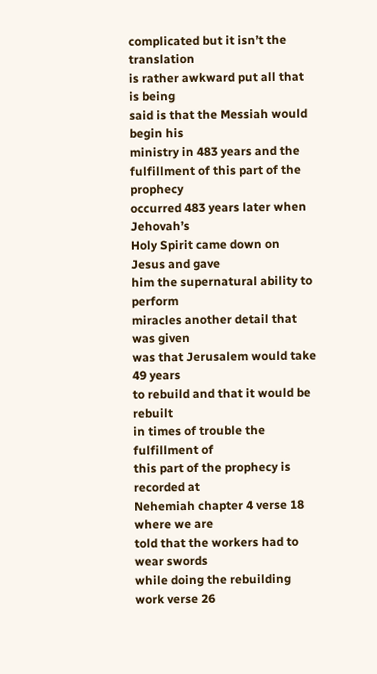complicated but it isn’t the translation
is rather awkward put all that is being
said is that the Messiah would begin his
ministry in 483 years and the
fulfillment of this part of the prophecy
occurred 483 years later when Jehovah’s
Holy Spirit came down on Jesus and gave
him the supernatural ability to perform
miracles another detail that was given
was that Jerusalem would take 49 years
to rebuild and that it would be rebuilt
in times of trouble the fulfillment of
this part of the prophecy is recorded at
Nehemiah chapter 4 verse 18 where we are
told that the workers had to wear swords
while doing the rebuilding work verse 26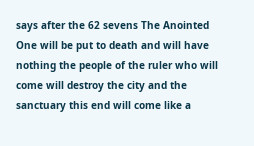says after the 62 sevens The Anointed
One will be put to death and will have
nothing the people of the ruler who will
come will destroy the city and the
sanctuary this end will come like a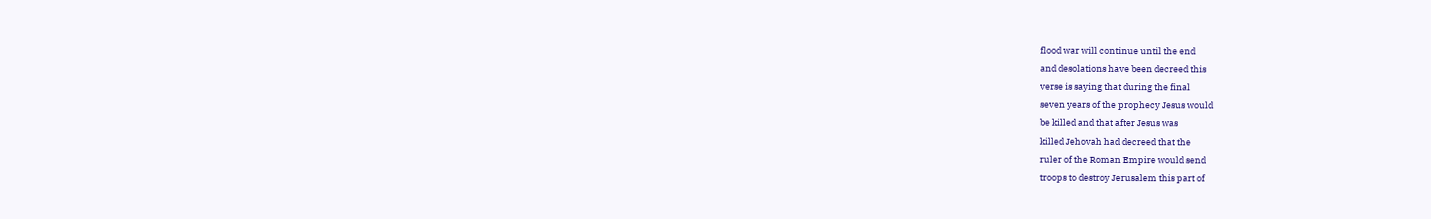flood war will continue until the end
and desolations have been decreed this
verse is saying that during the final
seven years of the prophecy Jesus would
be killed and that after Jesus was
killed Jehovah had decreed that the
ruler of the Roman Empire would send
troops to destroy Jerusalem this part of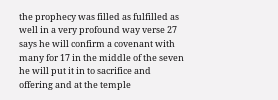the prophecy was filled as fulfilled as
well in a very profound way verse 27
says he will confirm a covenant with
many for 17 in the middle of the seven
he will put it in to sacrifice and
offering and at the temple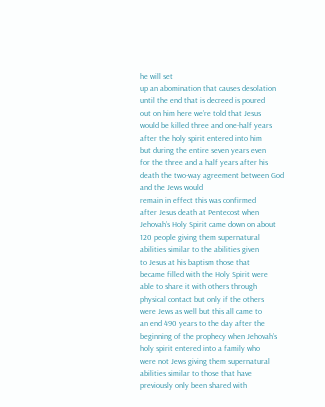he will set
up an abomination that causes desolation
until the end that is decreed is poured
out on him here we’re told that Jesus
would be killed three and one-half years
after the holy spirit entered into him
but during the entire seven years even
for the three and a half years after his
death the two-way agreement between God
and the Jews would
remain in effect this was confirmed
after Jesus death at Pentecost when
Jehovah’s Holy Spirit came down on about
120 people giving them supernatural
abilities similar to the abilities given
to Jesus at his baptism those that
became filled with the Holy Spirit were
able to share it with others through
physical contact but only if the others
were Jews as well but this all came to
an end 490 years to the day after the
beginning of the prophecy when Jehovah’s
holy spirit entered into a family who
were not Jews giving them supernatural
abilities similar to those that have
previously only been shared with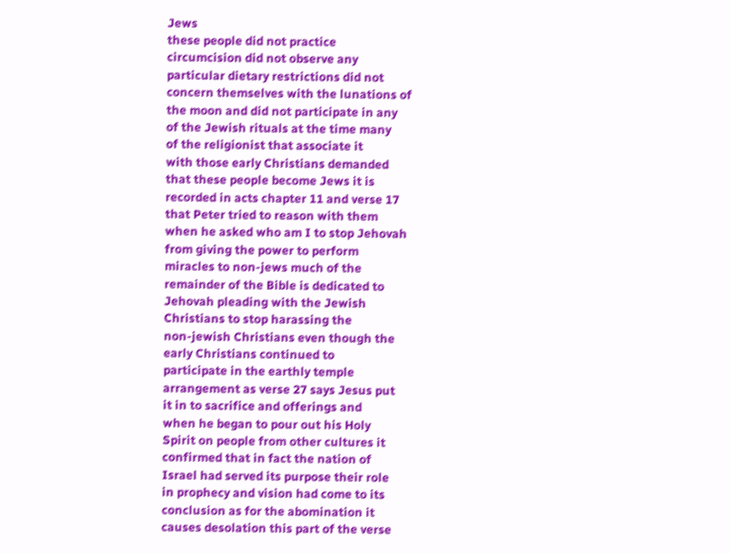Jews
these people did not practice
circumcision did not observe any
particular dietary restrictions did not
concern themselves with the lunations of
the moon and did not participate in any
of the Jewish rituals at the time many
of the religionist that associate it
with those early Christians demanded
that these people become Jews it is
recorded in acts chapter 11 and verse 17
that Peter tried to reason with them
when he asked who am I to stop Jehovah
from giving the power to perform
miracles to non-jews much of the
remainder of the Bible is dedicated to
Jehovah pleading with the Jewish
Christians to stop harassing the
non-jewish Christians even though the
early Christians continued to
participate in the earthly temple
arrangement as verse 27 says Jesus put
it in to sacrifice and offerings and
when he began to pour out his Holy
Spirit on people from other cultures it
confirmed that in fact the nation of
Israel had served its purpose their role
in prophecy and vision had come to its
conclusion as for the abomination it
causes desolation this part of the verse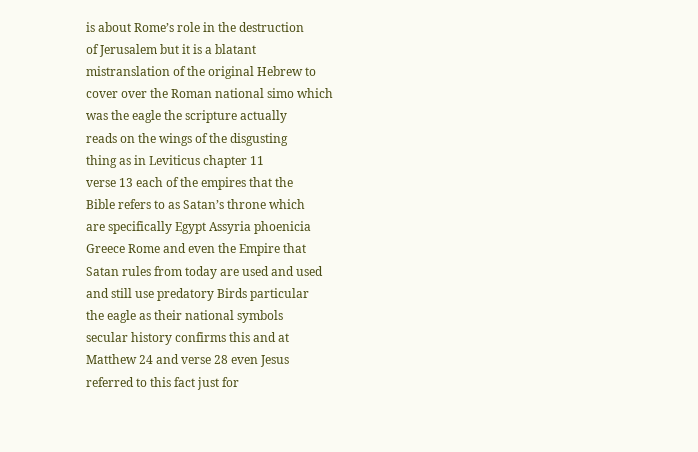is about Rome’s role in the destruction
of Jerusalem but it is a blatant
mistranslation of the original Hebrew to
cover over the Roman national simo which
was the eagle the scripture actually
reads on the wings of the disgusting
thing as in Leviticus chapter 11
verse 13 each of the empires that the
Bible refers to as Satan’s throne which
are specifically Egypt Assyria phoenicia
Greece Rome and even the Empire that
Satan rules from today are used and used
and still use predatory Birds particular
the eagle as their national symbols
secular history confirms this and at
Matthew 24 and verse 28 even Jesus
referred to this fact just for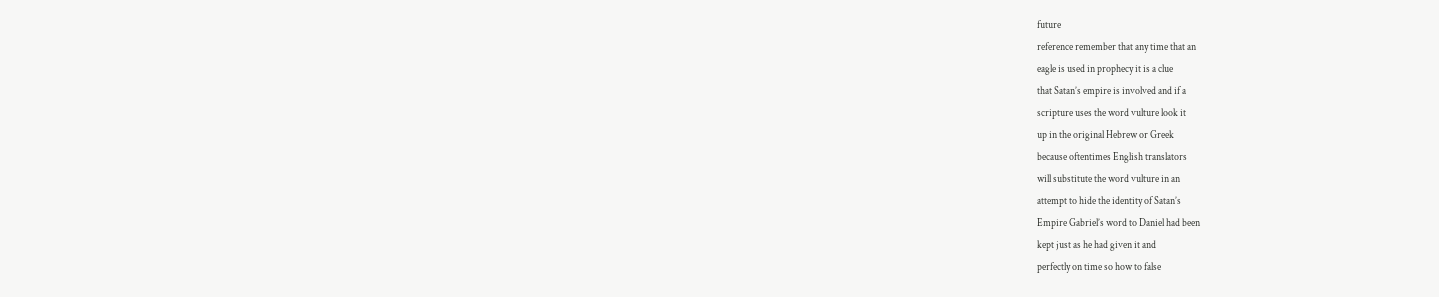future
reference remember that any time that an
eagle is used in prophecy it is a clue
that Satan’s empire is involved and if a
scripture uses the word vulture look it
up in the original Hebrew or Greek
because oftentimes English translators
will substitute the word vulture in an
attempt to hide the identity of Satan’s
Empire Gabriel’s word to Daniel had been
kept just as he had given it and
perfectly on time so how to false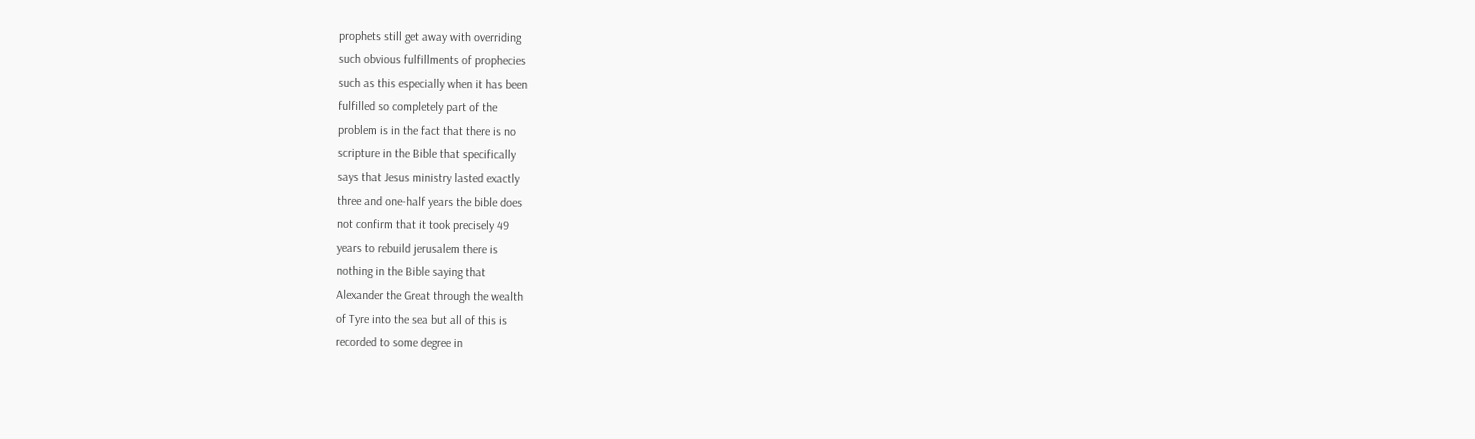prophets still get away with overriding
such obvious fulfillments of prophecies
such as this especially when it has been
fulfilled so completely part of the
problem is in the fact that there is no
scripture in the Bible that specifically
says that Jesus ministry lasted exactly
three and one-half years the bible does
not confirm that it took precisely 49
years to rebuild jerusalem there is
nothing in the Bible saying that
Alexander the Great through the wealth
of Tyre into the sea but all of this is
recorded to some degree in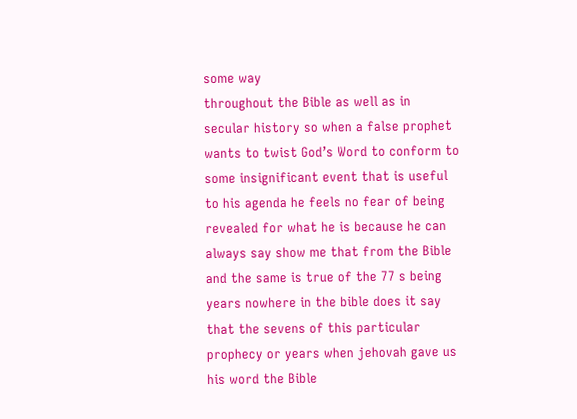some way
throughout the Bible as well as in
secular history so when a false prophet
wants to twist God’s Word to conform to
some insignificant event that is useful
to his agenda he feels no fear of being
revealed for what he is because he can
always say show me that from the Bible
and the same is true of the 77 s being
years nowhere in the bible does it say
that the sevens of this particular
prophecy or years when jehovah gave us
his word the Bible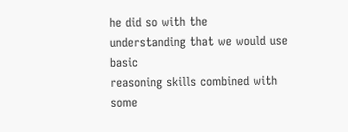he did so with the
understanding that we would use basic
reasoning skills combined with some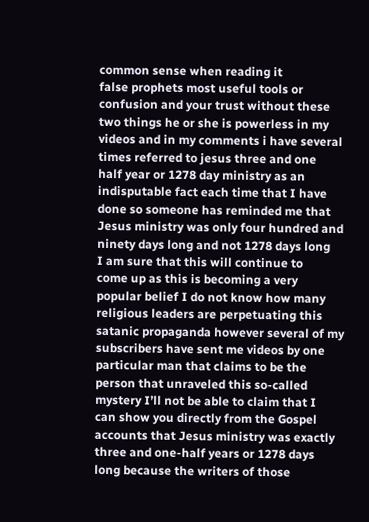common sense when reading it
false prophets most useful tools or
confusion and your trust without these
two things he or she is powerless in my
videos and in my comments i have several
times referred to jesus three and one
half year or 1278 day ministry as an
indisputable fact each time that I have
done so someone has reminded me that
Jesus ministry was only four hundred and
ninety days long and not 1278 days long
I am sure that this will continue to
come up as this is becoming a very
popular belief I do not know how many
religious leaders are perpetuating this
satanic propaganda however several of my
subscribers have sent me videos by one
particular man that claims to be the
person that unraveled this so-called
mystery I’ll not be able to claim that I
can show you directly from the Gospel
accounts that Jesus ministry was exactly
three and one-half years or 1278 days
long because the writers of those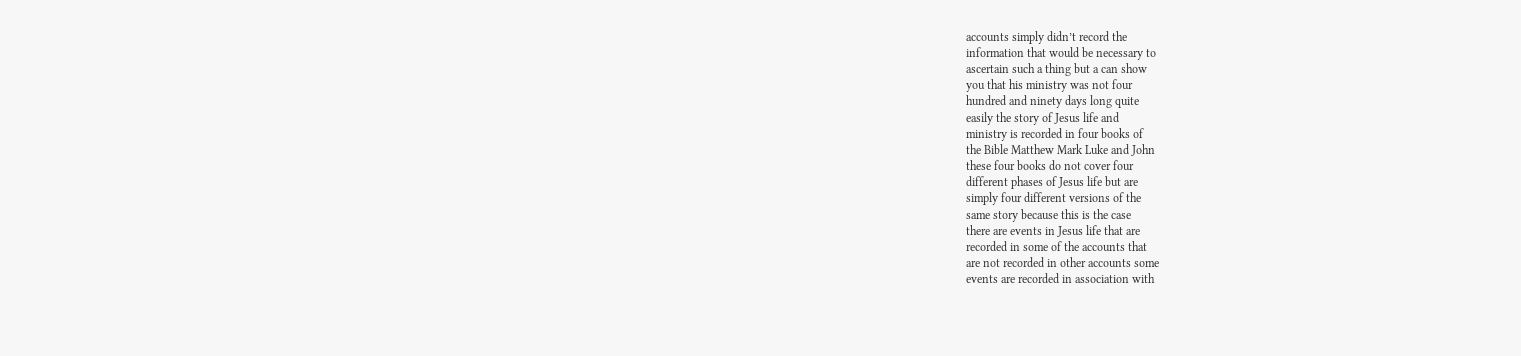accounts simply didn’t record the
information that would be necessary to
ascertain such a thing but a can show
you that his ministry was not four
hundred and ninety days long quite
easily the story of Jesus life and
ministry is recorded in four books of
the Bible Matthew Mark Luke and John
these four books do not cover four
different phases of Jesus life but are
simply four different versions of the
same story because this is the case
there are events in Jesus life that are
recorded in some of the accounts that
are not recorded in other accounts some
events are recorded in association with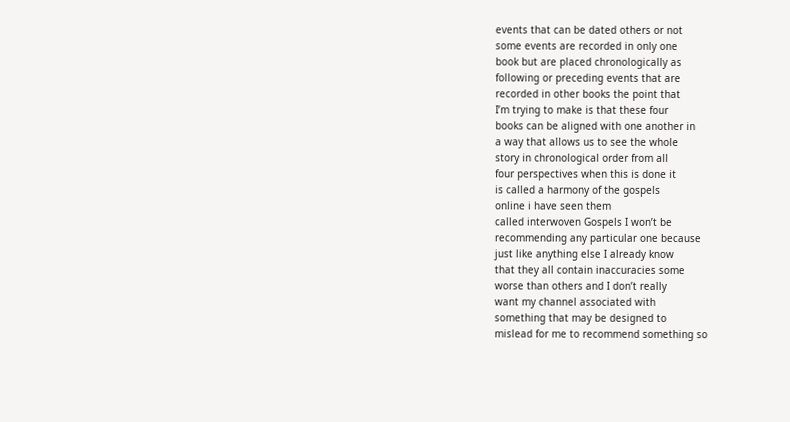events that can be dated others or not
some events are recorded in only one
book but are placed chronologically as
following or preceding events that are
recorded in other books the point that
I’m trying to make is that these four
books can be aligned with one another in
a way that allows us to see the whole
story in chronological order from all
four perspectives when this is done it
is called a harmony of the gospels
online i have seen them
called interwoven Gospels I won’t be
recommending any particular one because
just like anything else I already know
that they all contain inaccuracies some
worse than others and I don’t really
want my channel associated with
something that may be designed to
mislead for me to recommend something so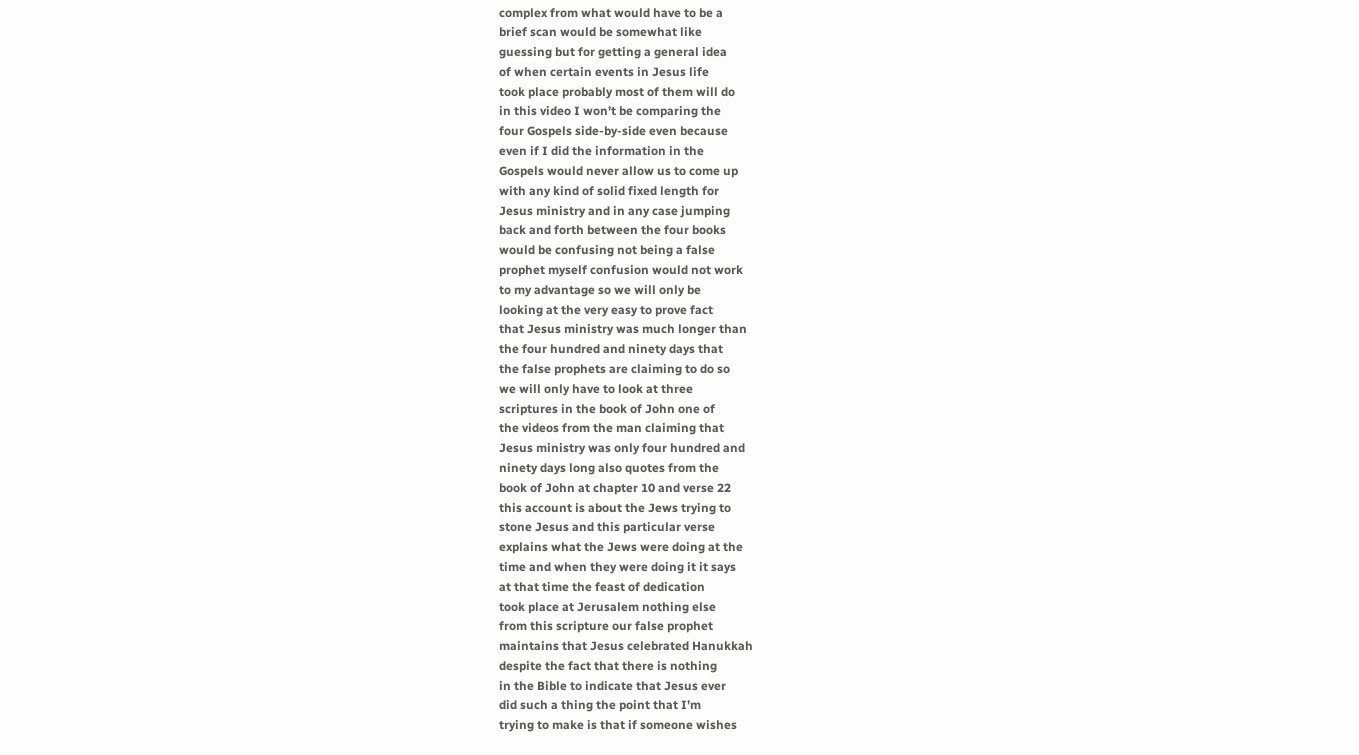complex from what would have to be a
brief scan would be somewhat like
guessing but for getting a general idea
of when certain events in Jesus life
took place probably most of them will do
in this video I won’t be comparing the
four Gospels side-by-side even because
even if I did the information in the
Gospels would never allow us to come up
with any kind of solid fixed length for
Jesus ministry and in any case jumping
back and forth between the four books
would be confusing not being a false
prophet myself confusion would not work
to my advantage so we will only be
looking at the very easy to prove fact
that Jesus ministry was much longer than
the four hundred and ninety days that
the false prophets are claiming to do so
we will only have to look at three
scriptures in the book of John one of
the videos from the man claiming that
Jesus ministry was only four hundred and
ninety days long also quotes from the
book of John at chapter 10 and verse 22
this account is about the Jews trying to
stone Jesus and this particular verse
explains what the Jews were doing at the
time and when they were doing it it says
at that time the feast of dedication
took place at Jerusalem nothing else
from this scripture our false prophet
maintains that Jesus celebrated Hanukkah
despite the fact that there is nothing
in the Bible to indicate that Jesus ever
did such a thing the point that I’m
trying to make is that if someone wishes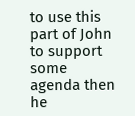to use this part of John to support some
agenda then he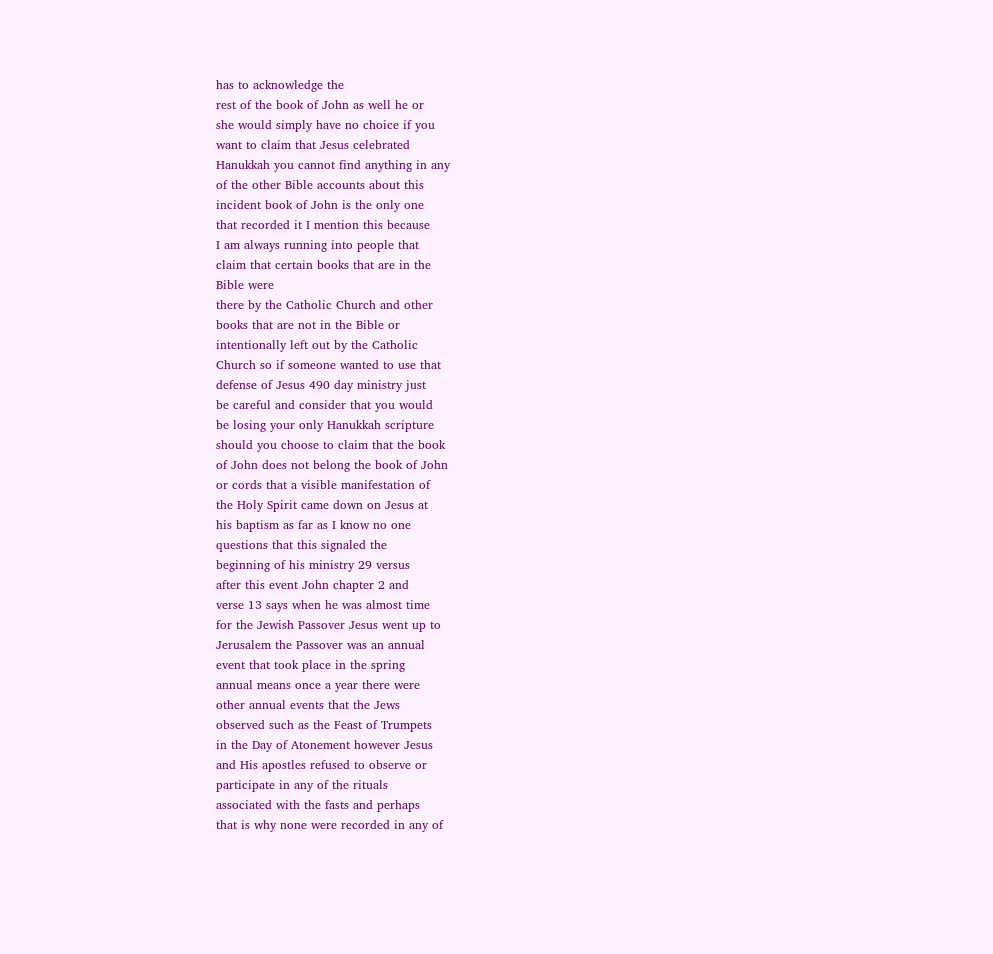has to acknowledge the
rest of the book of John as well he or
she would simply have no choice if you
want to claim that Jesus celebrated
Hanukkah you cannot find anything in any
of the other Bible accounts about this
incident book of John is the only one
that recorded it I mention this because
I am always running into people that
claim that certain books that are in the
Bible were
there by the Catholic Church and other
books that are not in the Bible or
intentionally left out by the Catholic
Church so if someone wanted to use that
defense of Jesus 490 day ministry just
be careful and consider that you would
be losing your only Hanukkah scripture
should you choose to claim that the book
of John does not belong the book of John
or cords that a visible manifestation of
the Holy Spirit came down on Jesus at
his baptism as far as I know no one
questions that this signaled the
beginning of his ministry 29 versus
after this event John chapter 2 and
verse 13 says when he was almost time
for the Jewish Passover Jesus went up to
Jerusalem the Passover was an annual
event that took place in the spring
annual means once a year there were
other annual events that the Jews
observed such as the Feast of Trumpets
in the Day of Atonement however Jesus
and His apostles refused to observe or
participate in any of the rituals
associated with the fasts and perhaps
that is why none were recorded in any of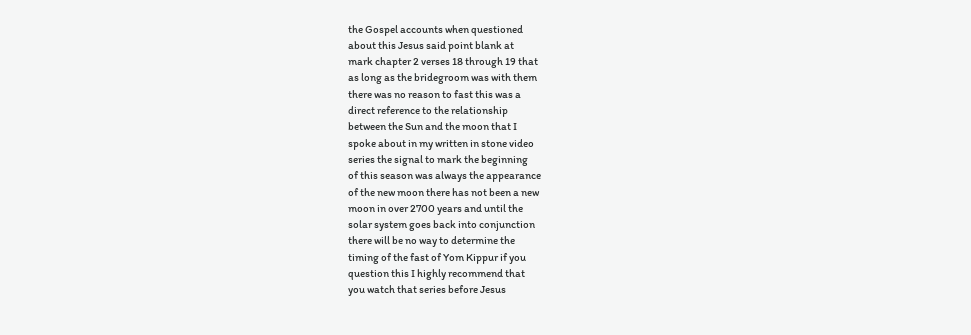the Gospel accounts when questioned
about this Jesus said point blank at
mark chapter 2 verses 18 through 19 that
as long as the bridegroom was with them
there was no reason to fast this was a
direct reference to the relationship
between the Sun and the moon that I
spoke about in my written in stone video
series the signal to mark the beginning
of this season was always the appearance
of the new moon there has not been a new
moon in over 2700 years and until the
solar system goes back into conjunction
there will be no way to determine the
timing of the fast of Yom Kippur if you
question this I highly recommend that
you watch that series before Jesus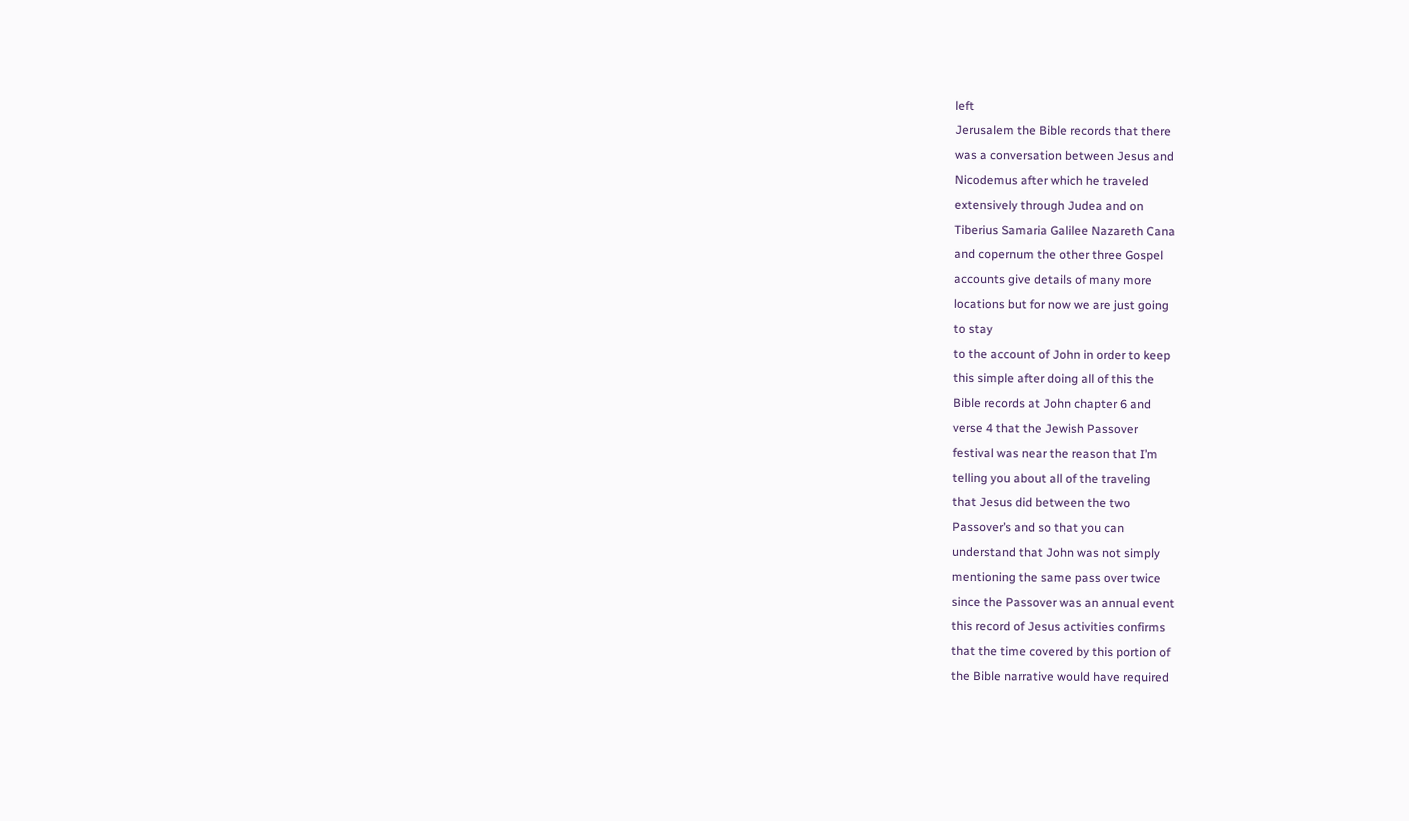left
Jerusalem the Bible records that there
was a conversation between Jesus and
Nicodemus after which he traveled
extensively through Judea and on
Tiberius Samaria Galilee Nazareth Cana
and copernum the other three Gospel
accounts give details of many more
locations but for now we are just going
to stay
to the account of John in order to keep
this simple after doing all of this the
Bible records at John chapter 6 and
verse 4 that the Jewish Passover
festival was near the reason that I’m
telling you about all of the traveling
that Jesus did between the two
Passover’s and so that you can
understand that John was not simply
mentioning the same pass over twice
since the Passover was an annual event
this record of Jesus activities confirms
that the time covered by this portion of
the Bible narrative would have required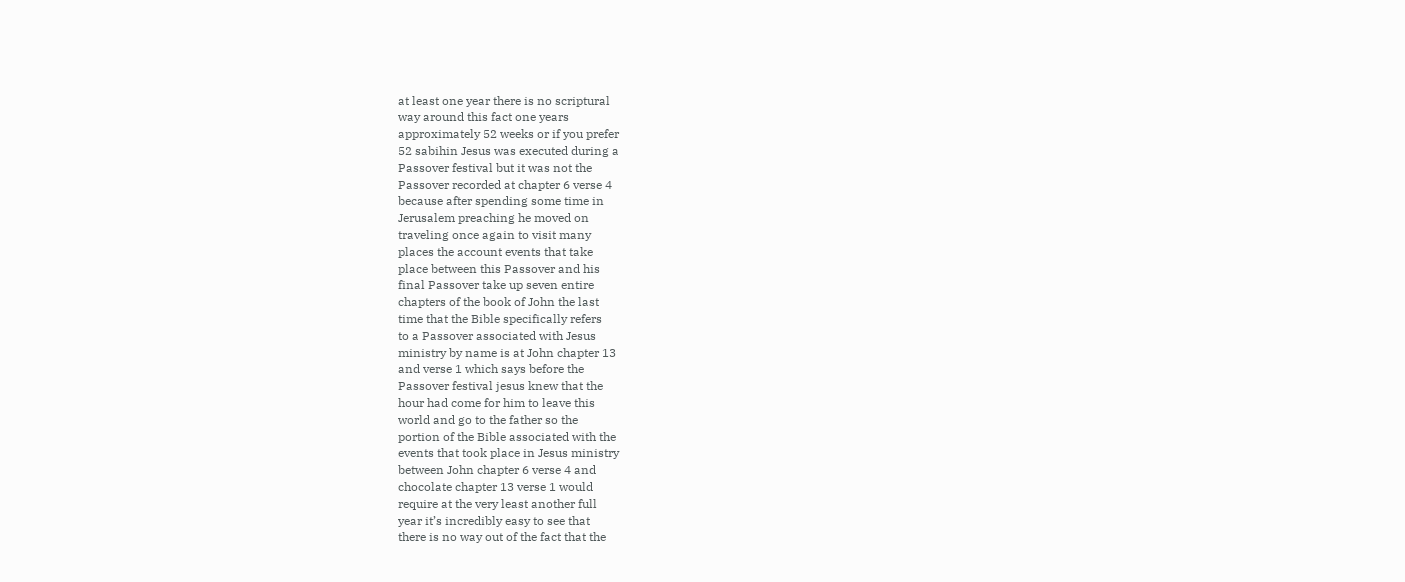at least one year there is no scriptural
way around this fact one years
approximately 52 weeks or if you prefer
52 sabihin Jesus was executed during a
Passover festival but it was not the
Passover recorded at chapter 6 verse 4
because after spending some time in
Jerusalem preaching he moved on
traveling once again to visit many
places the account events that take
place between this Passover and his
final Passover take up seven entire
chapters of the book of John the last
time that the Bible specifically refers
to a Passover associated with Jesus
ministry by name is at John chapter 13
and verse 1 which says before the
Passover festival jesus knew that the
hour had come for him to leave this
world and go to the father so the
portion of the Bible associated with the
events that took place in Jesus ministry
between John chapter 6 verse 4 and
chocolate chapter 13 verse 1 would
require at the very least another full
year it’s incredibly easy to see that
there is no way out of the fact that the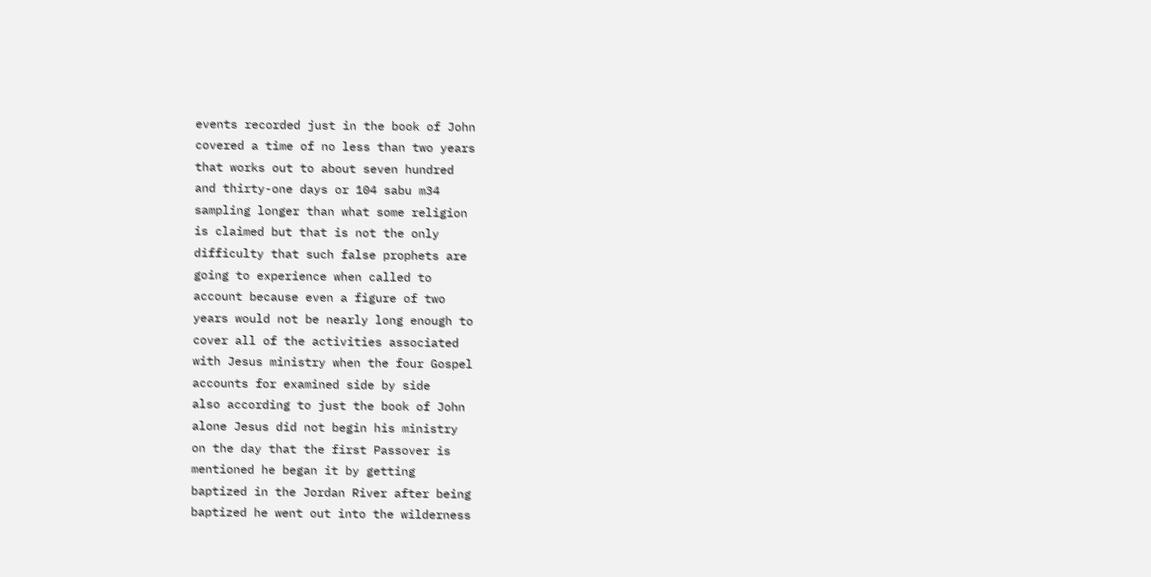events recorded just in the book of John
covered a time of no less than two years
that works out to about seven hundred
and thirty-one days or 104 sabu m34
sampling longer than what some religion
is claimed but that is not the only
difficulty that such false prophets are
going to experience when called to
account because even a figure of two
years would not be nearly long enough to
cover all of the activities associated
with Jesus ministry when the four Gospel
accounts for examined side by side
also according to just the book of John
alone Jesus did not begin his ministry
on the day that the first Passover is
mentioned he began it by getting
baptized in the Jordan River after being
baptized he went out into the wilderness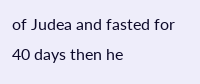of Judea and fasted for 40 days then he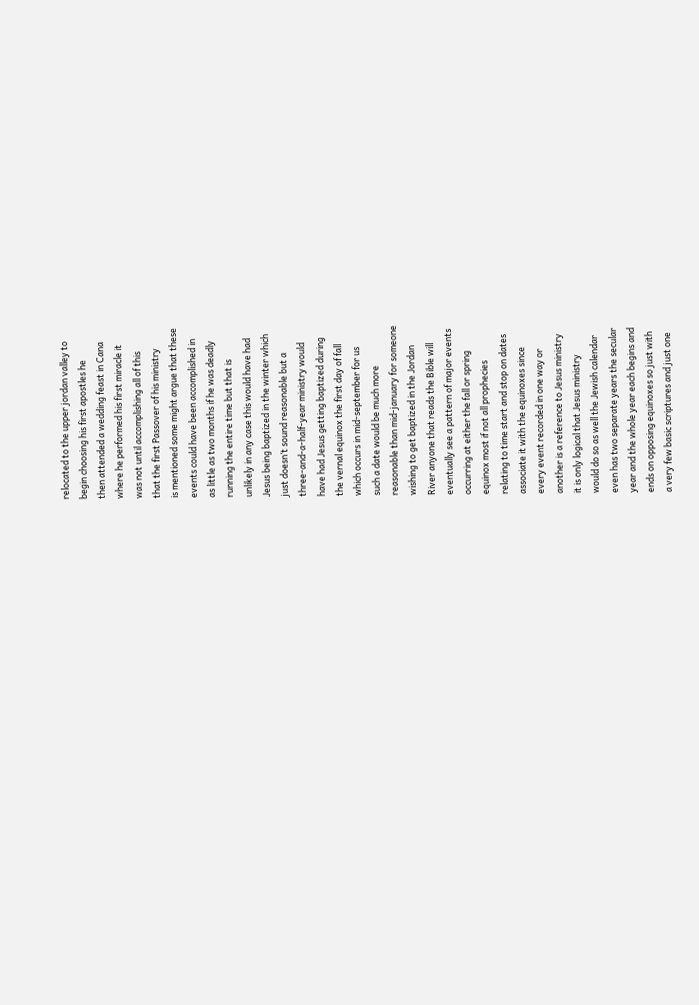relocated to the upper jordan valley to
begin choosing his first apostles he
then attended a wedding feast in Cana
where he performed his first miracle it
was not until accomplishing all of this
that the first Passover of his ministry
is mentioned some might argue that these
events could have been accomplished in
as little as two months if he was deadly
running the entire time but that is
unlikely in any case this would have had
Jesus being baptized in the winter which
just doesn’t sound reasonable but a
three-and-a-half-year ministry would
have had Jesus getting baptized during
the vernal equinox the first day of fall
which occurs in mid-september for us
such a date would be much more
reasonable than mid-january for someone
wishing to get baptized in the Jordan
River anyone that reads the Bible will
eventually see a pattern of major events
occurring at either the fall or spring
equinox most if not all prophecies
relating to time start and stop on dates
associate it with the equinoxes since
every event recorded in one way or
another is a reference to Jesus ministry
it is only logical that Jesus ministry
would do so as well the Jewish calendar
even has two separate years the secular
year and the whole year each begins and
ends on opposing equinoxes so just with
a very few basic scriptures and just one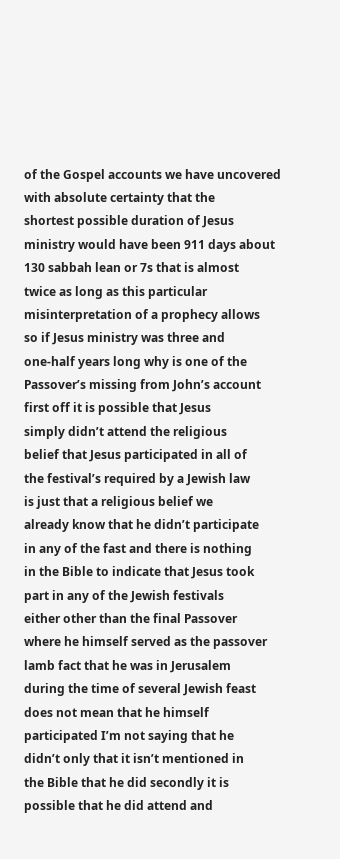of the Gospel accounts we have uncovered
with absolute certainty that the
shortest possible duration of Jesus
ministry would have been 911 days about
130 sabbah lean or 7s that is almost
twice as long as this particular
misinterpretation of a prophecy allows
so if Jesus ministry was three and
one-half years long why is one of the
Passover’s missing from John’s account
first off it is possible that Jesus
simply didn’t attend the religious
belief that Jesus participated in all of
the festival’s required by a Jewish law
is just that a religious belief we
already know that he didn’t participate
in any of the fast and there is nothing
in the Bible to indicate that Jesus took
part in any of the Jewish festivals
either other than the final Passover
where he himself served as the passover
lamb fact that he was in Jerusalem
during the time of several Jewish feast
does not mean that he himself
participated I’m not saying that he
didn’t only that it isn’t mentioned in
the Bible that he did secondly it is
possible that he did attend and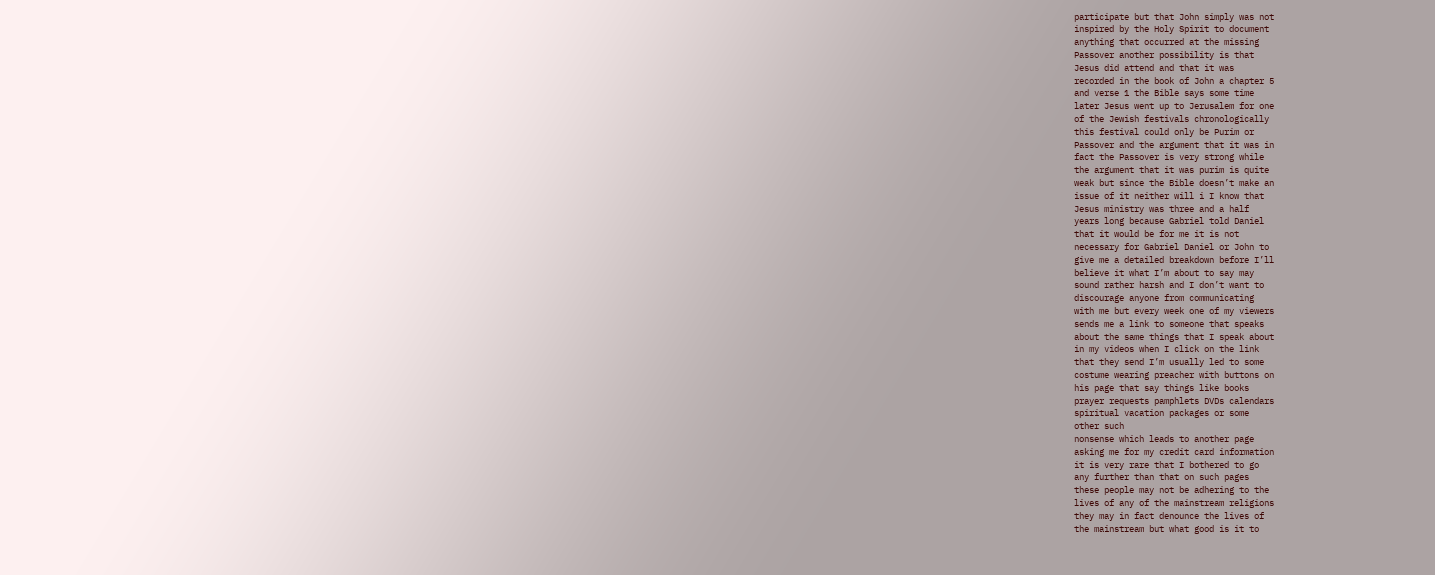participate but that John simply was not
inspired by the Holy Spirit to document
anything that occurred at the missing
Passover another possibility is that
Jesus did attend and that it was
recorded in the book of John a chapter 5
and verse 1 the Bible says some time
later Jesus went up to Jerusalem for one
of the Jewish festivals chronologically
this festival could only be Purim or
Passover and the argument that it was in
fact the Passover is very strong while
the argument that it was purim is quite
weak but since the Bible doesn’t make an
issue of it neither will i I know that
Jesus ministry was three and a half
years long because Gabriel told Daniel
that it would be for me it is not
necessary for Gabriel Daniel or John to
give me a detailed breakdown before I’ll
believe it what I’m about to say may
sound rather harsh and I don’t want to
discourage anyone from communicating
with me but every week one of my viewers
sends me a link to someone that speaks
about the same things that I speak about
in my videos when I click on the link
that they send I’m usually led to some
costume wearing preacher with buttons on
his page that say things like books
prayer requests pamphlets DVDs calendars
spiritual vacation packages or some
other such
nonsense which leads to another page
asking me for my credit card information
it is very rare that I bothered to go
any further than that on such pages
these people may not be adhering to the
lives of any of the mainstream religions
they may in fact denounce the lives of
the mainstream but what good is it to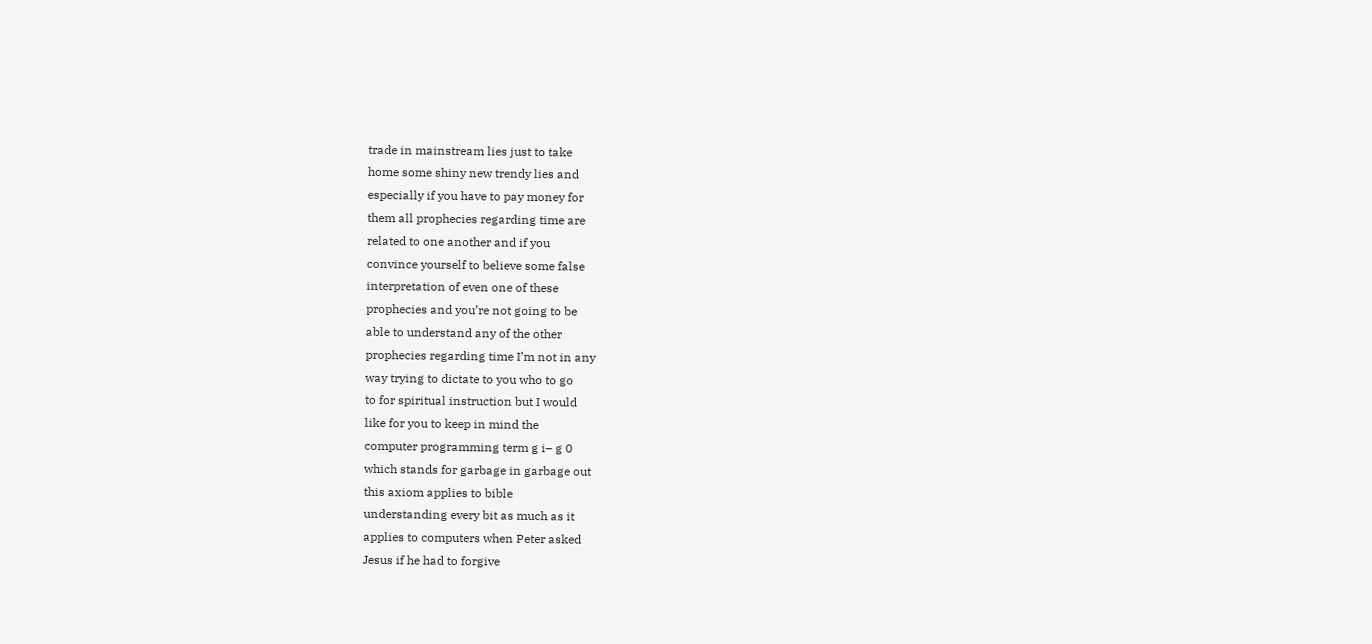trade in mainstream lies just to take
home some shiny new trendy lies and
especially if you have to pay money for
them all prophecies regarding time are
related to one another and if you
convince yourself to believe some false
interpretation of even one of these
prophecies and you’re not going to be
able to understand any of the other
prophecies regarding time I’m not in any
way trying to dictate to you who to go
to for spiritual instruction but I would
like for you to keep in mind the
computer programming term g i– g 0
which stands for garbage in garbage out
this axiom applies to bible
understanding every bit as much as it
applies to computers when Peter asked
Jesus if he had to forgive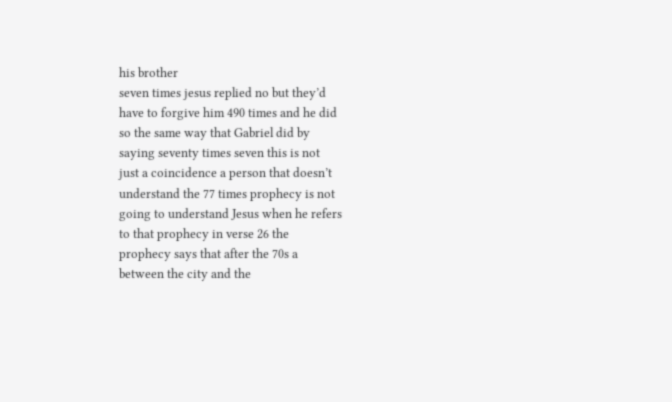his brother
seven times jesus replied no but they’d
have to forgive him 490 times and he did
so the same way that Gabriel did by
saying seventy times seven this is not
just a coincidence a person that doesn’t
understand the 77 times prophecy is not
going to understand Jesus when he refers
to that prophecy in verse 26 the
prophecy says that after the 70s a
between the city and the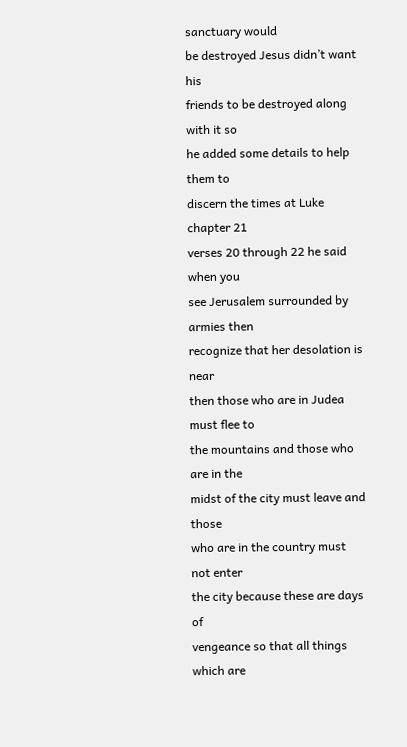sanctuary would
be destroyed Jesus didn’t want his
friends to be destroyed along with it so
he added some details to help them to
discern the times at Luke chapter 21
verses 20 through 22 he said when you
see Jerusalem surrounded by armies then
recognize that her desolation is near
then those who are in Judea must flee to
the mountains and those who are in the
midst of the city must leave and those
who are in the country must not enter
the city because these are days of
vengeance so that all things which are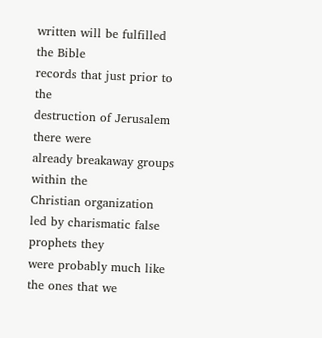written will be fulfilled the Bible
records that just prior to the
destruction of Jerusalem there were
already breakaway groups within the
Christian organization
led by charismatic false prophets they
were probably much like the ones that we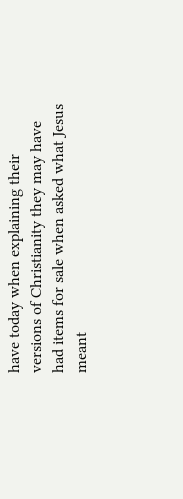have today when explaining their
versions of Christianity they may have
had items for sale when asked what Jesus
meant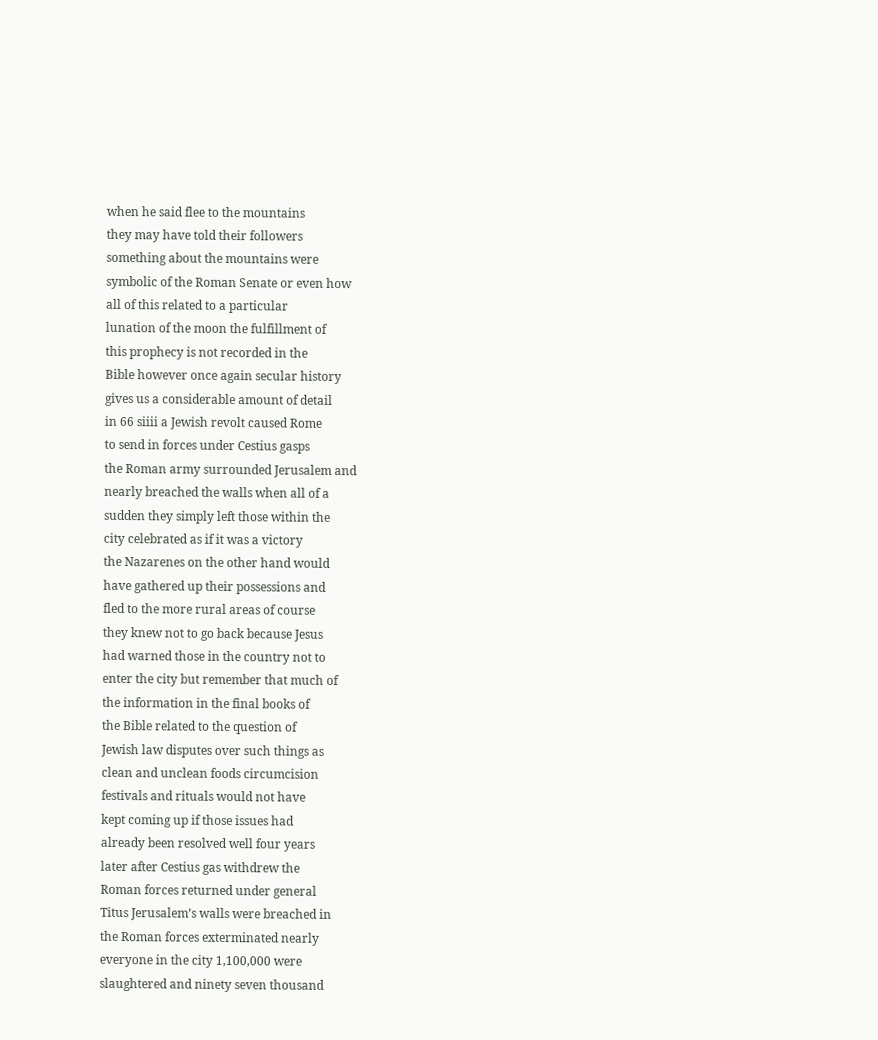when he said flee to the mountains
they may have told their followers
something about the mountains were
symbolic of the Roman Senate or even how
all of this related to a particular
lunation of the moon the fulfillment of
this prophecy is not recorded in the
Bible however once again secular history
gives us a considerable amount of detail
in 66 siiii a Jewish revolt caused Rome
to send in forces under Cestius gasps
the Roman army surrounded Jerusalem and
nearly breached the walls when all of a
sudden they simply left those within the
city celebrated as if it was a victory
the Nazarenes on the other hand would
have gathered up their possessions and
fled to the more rural areas of course
they knew not to go back because Jesus
had warned those in the country not to
enter the city but remember that much of
the information in the final books of
the Bible related to the question of
Jewish law disputes over such things as
clean and unclean foods circumcision
festivals and rituals would not have
kept coming up if those issues had
already been resolved well four years
later after Cestius gas withdrew the
Roman forces returned under general
Titus Jerusalem’s walls were breached in
the Roman forces exterminated nearly
everyone in the city 1,100,000 were
slaughtered and ninety seven thousand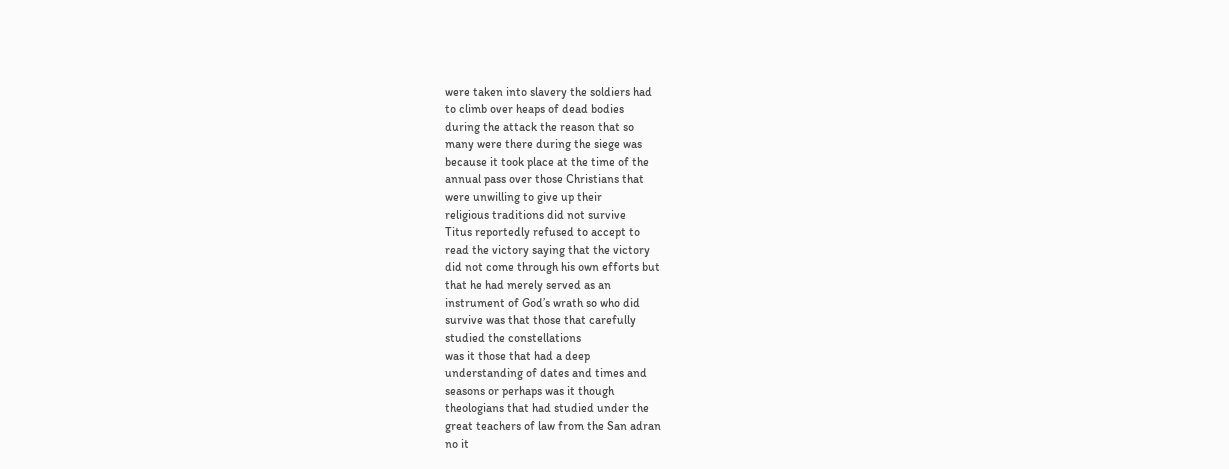were taken into slavery the soldiers had
to climb over heaps of dead bodies
during the attack the reason that so
many were there during the siege was
because it took place at the time of the
annual pass over those Christians that
were unwilling to give up their
religious traditions did not survive
Titus reportedly refused to accept to
read the victory saying that the victory
did not come through his own efforts but
that he had merely served as an
instrument of God’s wrath so who did
survive was that those that carefully
studied the constellations
was it those that had a deep
understanding of dates and times and
seasons or perhaps was it though
theologians that had studied under the
great teachers of law from the San adran
no it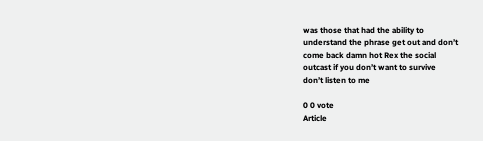was those that had the ability to
understand the phrase get out and don’t
come back damn hot Rex the social
outcast if you don’t want to survive
don’t listen to me

0 0 vote
Article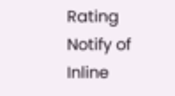Rating
Notify of
Inline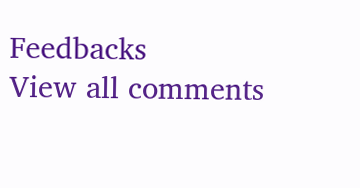Feedbacks
View all comments